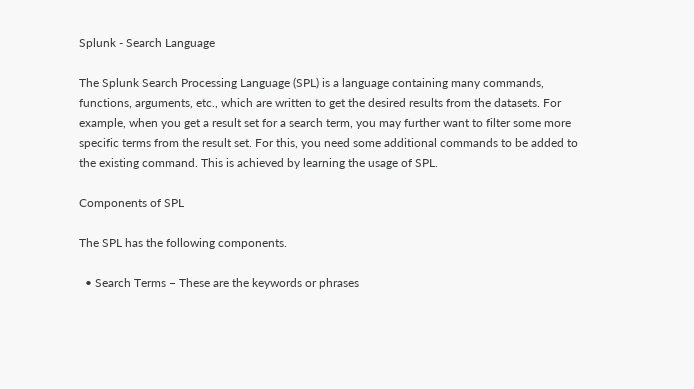Splunk - Search Language

The Splunk Search Processing Language (SPL) is a language containing many commands, functions, arguments, etc., which are written to get the desired results from the datasets. For example, when you get a result set for a search term, you may further want to filter some more specific terms from the result set. For this, you need some additional commands to be added to the existing command. This is achieved by learning the usage of SPL.

Components of SPL

The SPL has the following components.

  • Search Terms − These are the keywords or phrases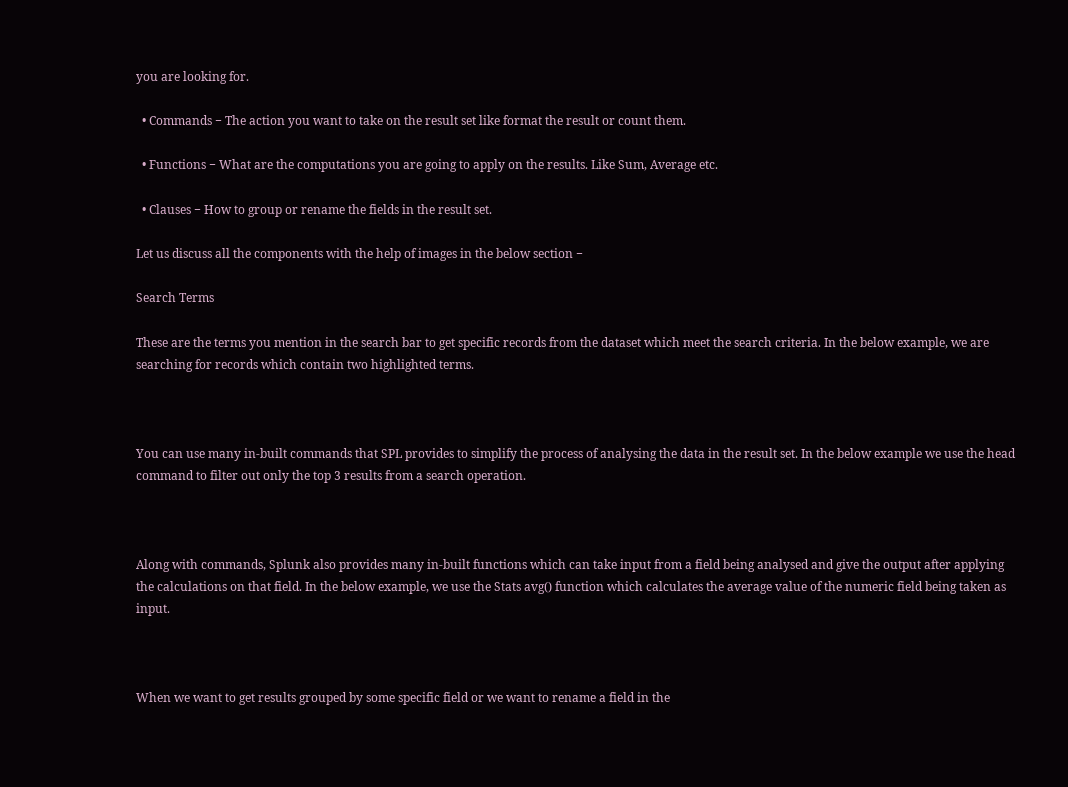you are looking for.

  • Commands − The action you want to take on the result set like format the result or count them.

  • Functions − What are the computations you are going to apply on the results. Like Sum, Average etc.

  • Clauses − How to group or rename the fields in the result set.

Let us discuss all the components with the help of images in the below section −

Search Terms

These are the terms you mention in the search bar to get specific records from the dataset which meet the search criteria. In the below example, we are searching for records which contain two highlighted terms.



You can use many in-built commands that SPL provides to simplify the process of analysing the data in the result set. In the below example we use the head command to filter out only the top 3 results from a search operation.



Along with commands, Splunk also provides many in-built functions which can take input from a field being analysed and give the output after applying the calculations on that field. In the below example, we use the Stats avg() function which calculates the average value of the numeric field being taken as input.



When we want to get results grouped by some specific field or we want to rename a field in the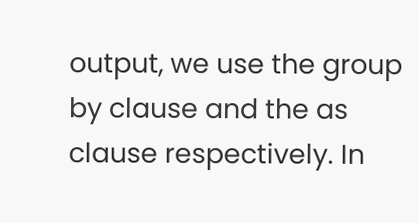output, we use the group by clause and the as clause respectively. In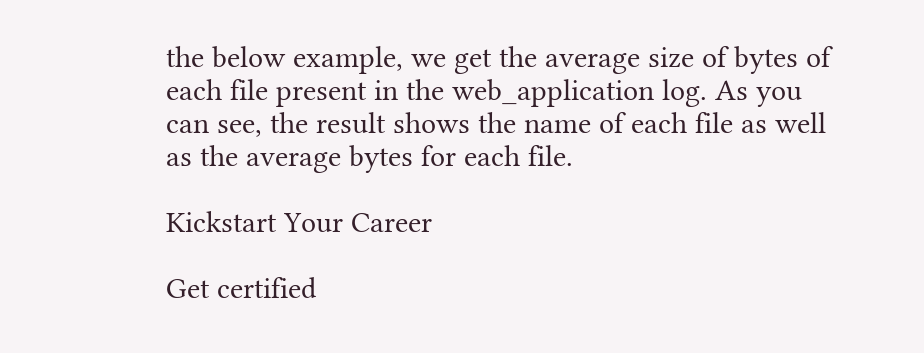the below example, we get the average size of bytes of each file present in the web_application log. As you can see, the result shows the name of each file as well as the average bytes for each file.

Kickstart Your Career

Get certified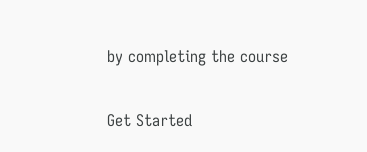by completing the course

Get Started